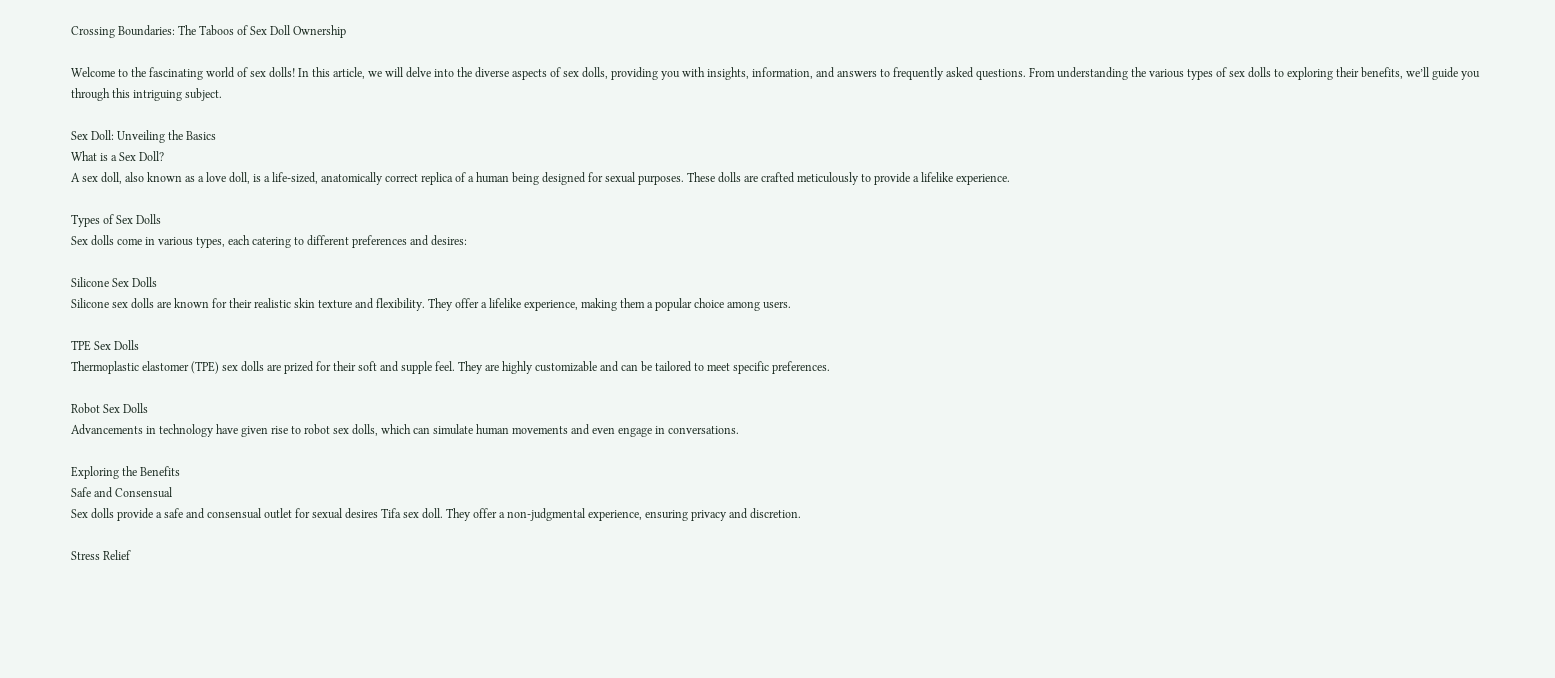Crossing Boundaries: The Taboos of Sex Doll Ownership

Welcome to the fascinating world of sex dolls! In this article, we will delve into the diverse aspects of sex dolls, providing you with insights, information, and answers to frequently asked questions. From understanding the various types of sex dolls to exploring their benefits, we’ll guide you through this intriguing subject.

Sex Doll: Unveiling the Basics
What is a Sex Doll?
A sex doll, also known as a love doll, is a life-sized, anatomically correct replica of a human being designed for sexual purposes. These dolls are crafted meticulously to provide a lifelike experience.

Types of Sex Dolls
Sex dolls come in various types, each catering to different preferences and desires:

Silicone Sex Dolls
Silicone sex dolls are known for their realistic skin texture and flexibility. They offer a lifelike experience, making them a popular choice among users.

TPE Sex Dolls
Thermoplastic elastomer (TPE) sex dolls are prized for their soft and supple feel. They are highly customizable and can be tailored to meet specific preferences.

Robot Sex Dolls
Advancements in technology have given rise to robot sex dolls, which can simulate human movements and even engage in conversations.

Exploring the Benefits
Safe and Consensual
Sex dolls provide a safe and consensual outlet for sexual desires Tifa sex doll. They offer a non-judgmental experience, ensuring privacy and discretion.

Stress Relief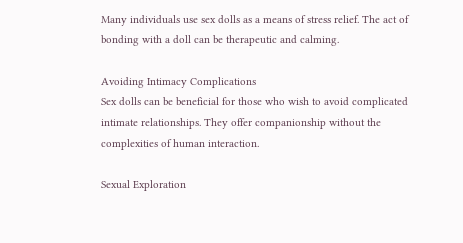Many individuals use sex dolls as a means of stress relief. The act of bonding with a doll can be therapeutic and calming.

Avoiding Intimacy Complications
Sex dolls can be beneficial for those who wish to avoid complicated intimate relationships. They offer companionship without the complexities of human interaction.

Sexual Exploration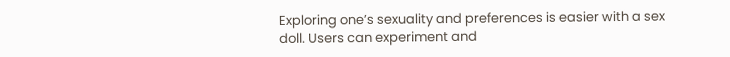Exploring one’s sexuality and preferences is easier with a sex doll. Users can experiment and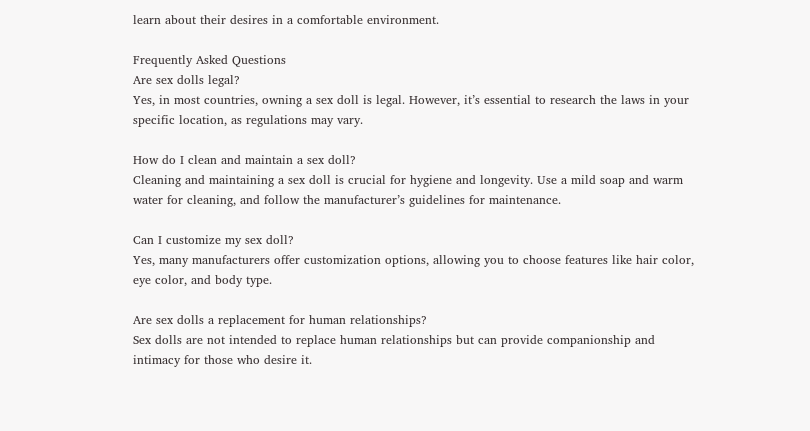learn about their desires in a comfortable environment.

Frequently Asked Questions
Are sex dolls legal?
Yes, in most countries, owning a sex doll is legal. However, it’s essential to research the laws in your specific location, as regulations may vary.

How do I clean and maintain a sex doll?
Cleaning and maintaining a sex doll is crucial for hygiene and longevity. Use a mild soap and warm water for cleaning, and follow the manufacturer’s guidelines for maintenance.

Can I customize my sex doll?
Yes, many manufacturers offer customization options, allowing you to choose features like hair color, eye color, and body type.

Are sex dolls a replacement for human relationships?
Sex dolls are not intended to replace human relationships but can provide companionship and intimacy for those who desire it.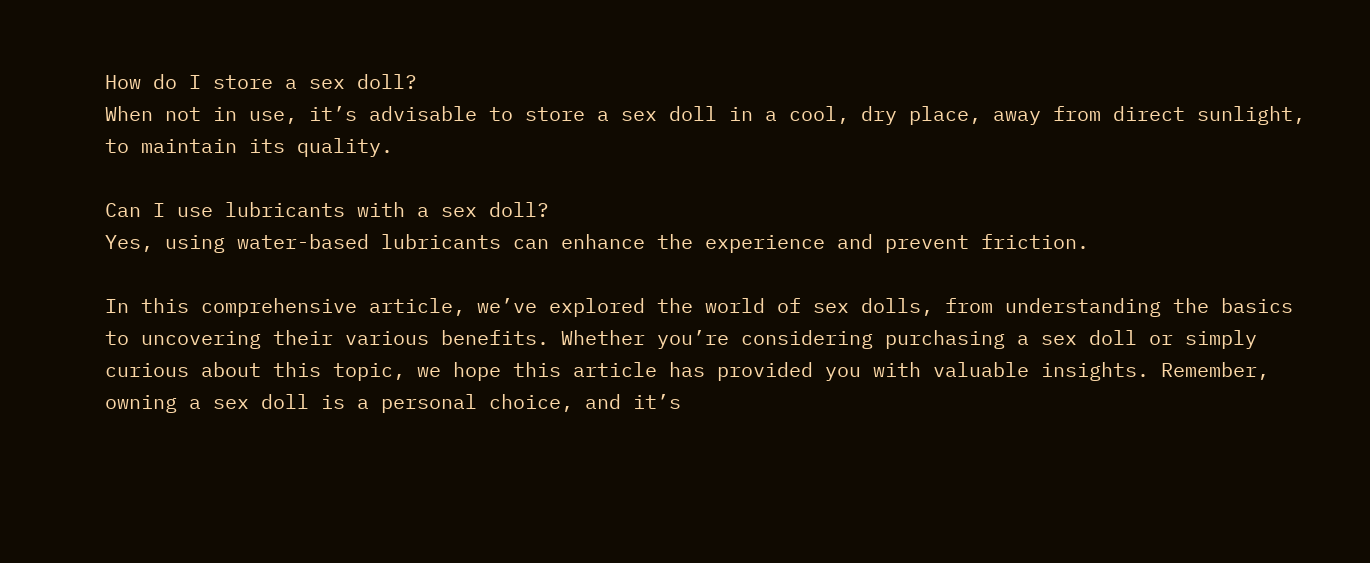How do I store a sex doll?
When not in use, it’s advisable to store a sex doll in a cool, dry place, away from direct sunlight, to maintain its quality.

Can I use lubricants with a sex doll?
Yes, using water-based lubricants can enhance the experience and prevent friction.

In this comprehensive article, we’ve explored the world of sex dolls, from understanding the basics to uncovering their various benefits. Whether you’re considering purchasing a sex doll or simply curious about this topic, we hope this article has provided you with valuable insights. Remember, owning a sex doll is a personal choice, and it’s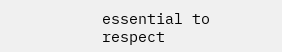essential to respect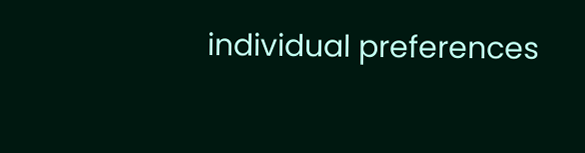individual preferences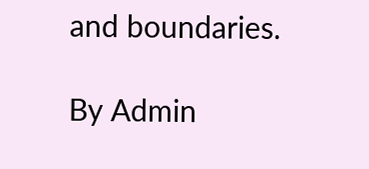and boundaries.

By Admin